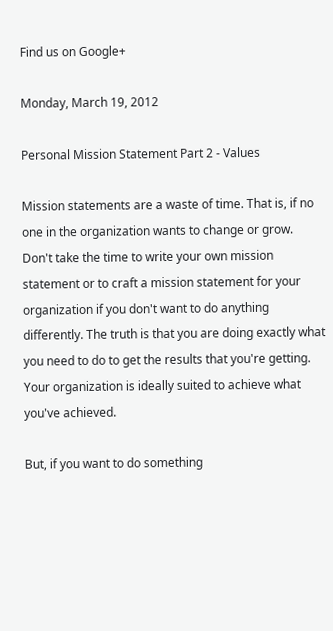Find us on Google+

Monday, March 19, 2012

Personal Mission Statement Part 2 - Values

Mission statements are a waste of time. That is, if no one in the organization wants to change or grow. Don't take the time to write your own mission statement or to craft a mission statement for your organization if you don't want to do anything differently. The truth is that you are doing exactly what you need to do to get the results that you're getting. Your organization is ideally suited to achieve what you've achieved.

But, if you want to do something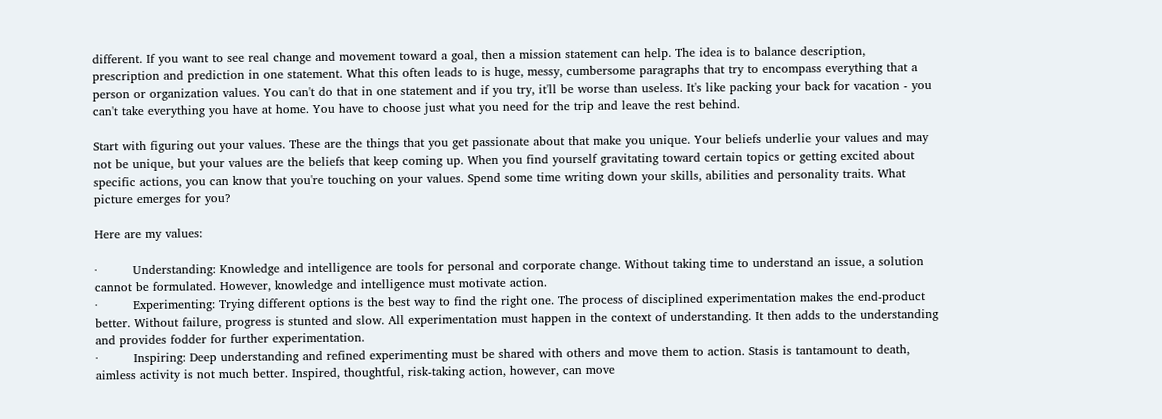different. If you want to see real change and movement toward a goal, then a mission statement can help. The idea is to balance description, prescription and prediction in one statement. What this often leads to is huge, messy, cumbersome paragraphs that try to encompass everything that a person or organization values. You can't do that in one statement and if you try, it'll be worse than useless. It's like packing your back for vacation - you can't take everything you have at home. You have to choose just what you need for the trip and leave the rest behind.

Start with figuring out your values. These are the things that you get passionate about that make you unique. Your beliefs underlie your values and may not be unique, but your values are the beliefs that keep coming up. When you find yourself gravitating toward certain topics or getting excited about specific actions, you can know that you're touching on your values. Spend some time writing down your skills, abilities and personality traits. What picture emerges for you?

Here are my values:

·         Understanding: Knowledge and intelligence are tools for personal and corporate change. Without taking time to understand an issue, a solution cannot be formulated. However, knowledge and intelligence must motivate action.
·         Experimenting: Trying different options is the best way to find the right one. The process of disciplined experimentation makes the end-product better. Without failure, progress is stunted and slow. All experimentation must happen in the context of understanding. It then adds to the understanding and provides fodder for further experimentation.
·         Inspiring: Deep understanding and refined experimenting must be shared with others and move them to action. Stasis is tantamount to death, aimless activity is not much better. Inspired, thoughtful, risk-taking action, however, can move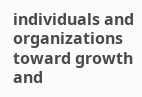individuals and organizations toward growth and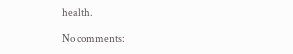health.

No comments: